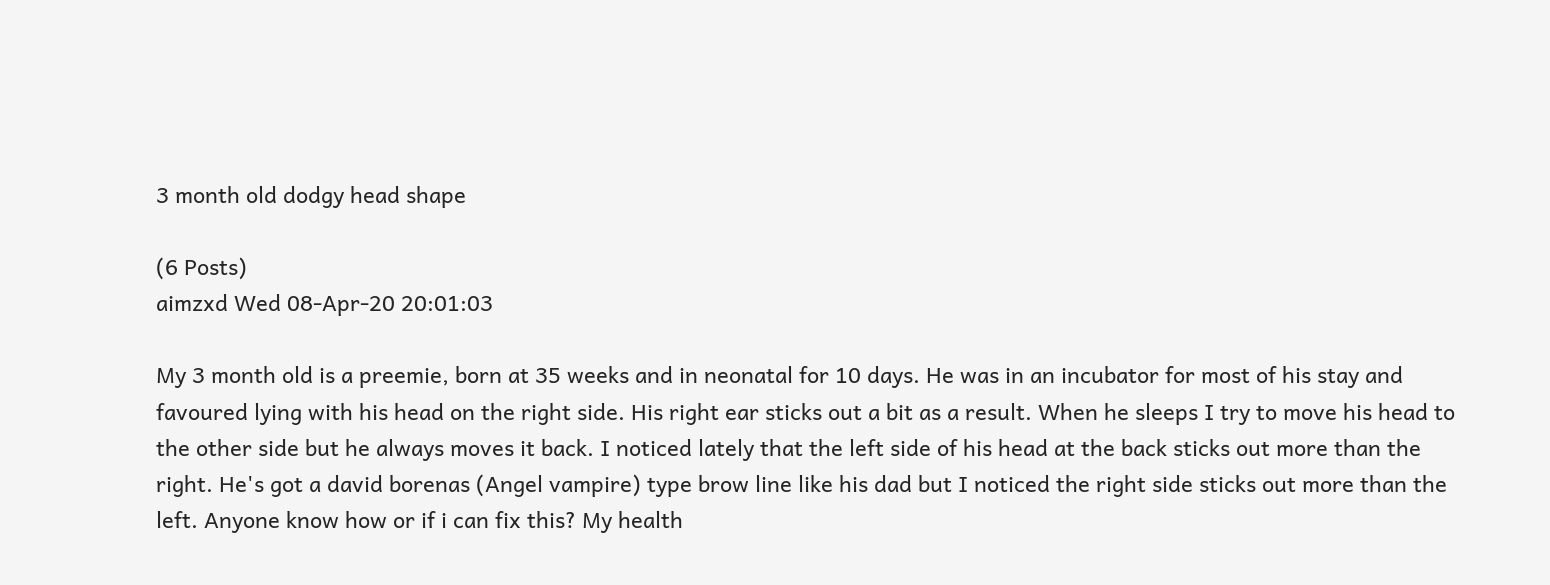3 month old dodgy head shape

(6 Posts)
aimzxd Wed 08-Apr-20 20:01:03

My 3 month old is a preemie, born at 35 weeks and in neonatal for 10 days. He was in an incubator for most of his stay and favoured lying with his head on the right side. His right ear sticks out a bit as a result. When he sleeps I try to move his head to the other side but he always moves it back. I noticed lately that the left side of his head at the back sticks out more than the right. He's got a david borenas (Angel vampire) type brow line like his dad but I noticed the right side sticks out more than the left. Anyone know how or if i can fix this? My health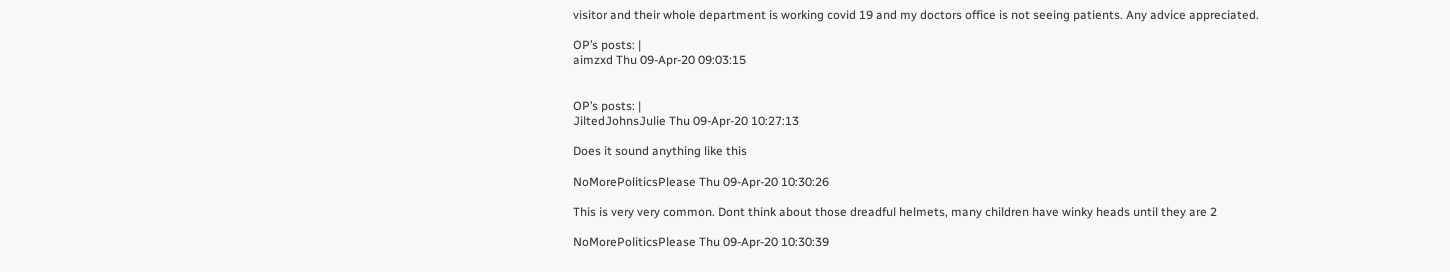visitor and their whole department is working covid 19 and my doctors office is not seeing patients. Any advice appreciated.

OP’s posts: |
aimzxd Thu 09-Apr-20 09:03:15


OP’s posts: |
JiltedJohnsJulie Thu 09-Apr-20 10:27:13

Does it sound anything like this

NoMorePoliticsPlease Thu 09-Apr-20 10:30:26

This is very very common. Dont think about those dreadful helmets, many children have winky heads until they are 2

NoMorePoliticsPlease Thu 09-Apr-20 10:30:39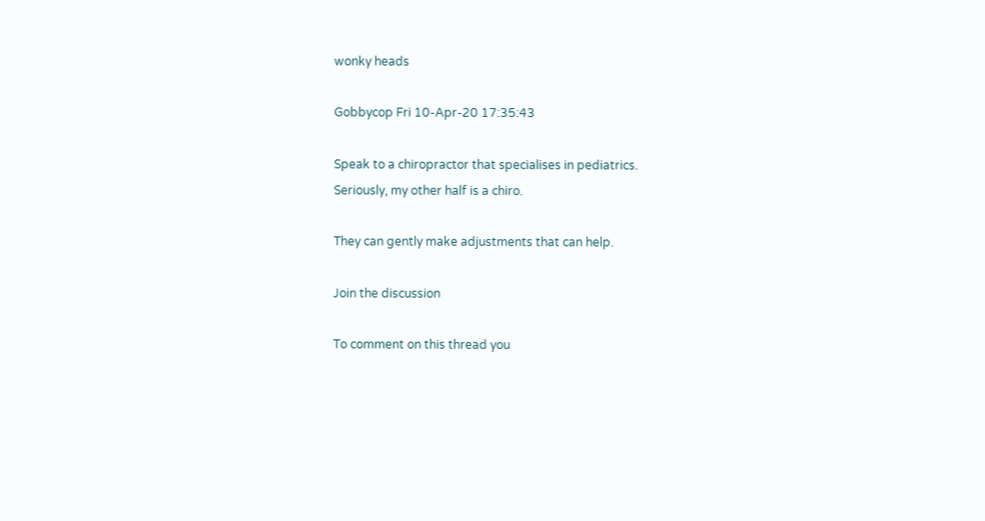wonky heads

Gobbycop Fri 10-Apr-20 17:35:43

Speak to a chiropractor that specialises in pediatrics.
Seriously, my other half is a chiro.

They can gently make adjustments that can help.

Join the discussion

To comment on this thread you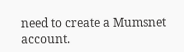need to create a Mumsnet account.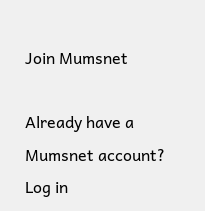Join Mumsnet

Already have a Mumsnet account? Log in